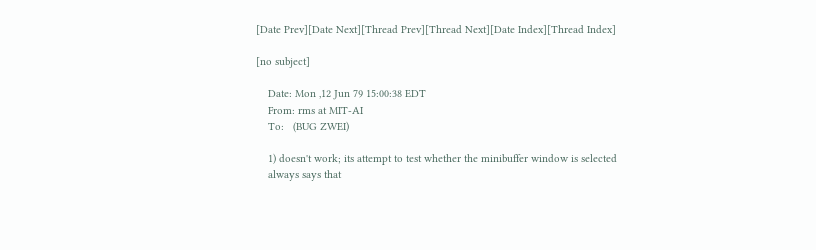[Date Prev][Date Next][Thread Prev][Thread Next][Date Index][Thread Index]

[no subject]

    Date: Mon ,12 Jun 79 15:00:38 EDT
    From: rms at MIT-AI
    To:   (BUG ZWEI)

    1) doesn't work; its attempt to test whether the minibuffer window is selected
    always says that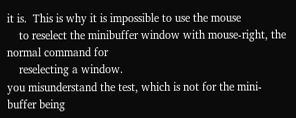it is.  This is why it is impossible to use the mouse
    to reselect the minibuffer window with mouse-right, the normal command for
    reselecting a window.
you misunderstand the test, which is not for the mini-buffer being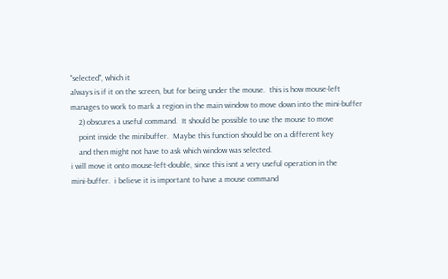"selected", which it
always is if it on the screen, but for being under the mouse.  this is how mouse-left
manages to work to mark a region in the main window to move down into the mini-buffer
    2) obscures a useful command.  It should be possible to use the mouse to move
    point inside the minibuffer.  Maybe this function should be on a different key
    and then might not have to ask which window was selected.
i will move it onto mouse-left-double, since this isnt a very useful operation in the
mini-buffer.  i believe it is important to have a mouse command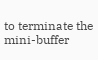to terminate the mini-buffer